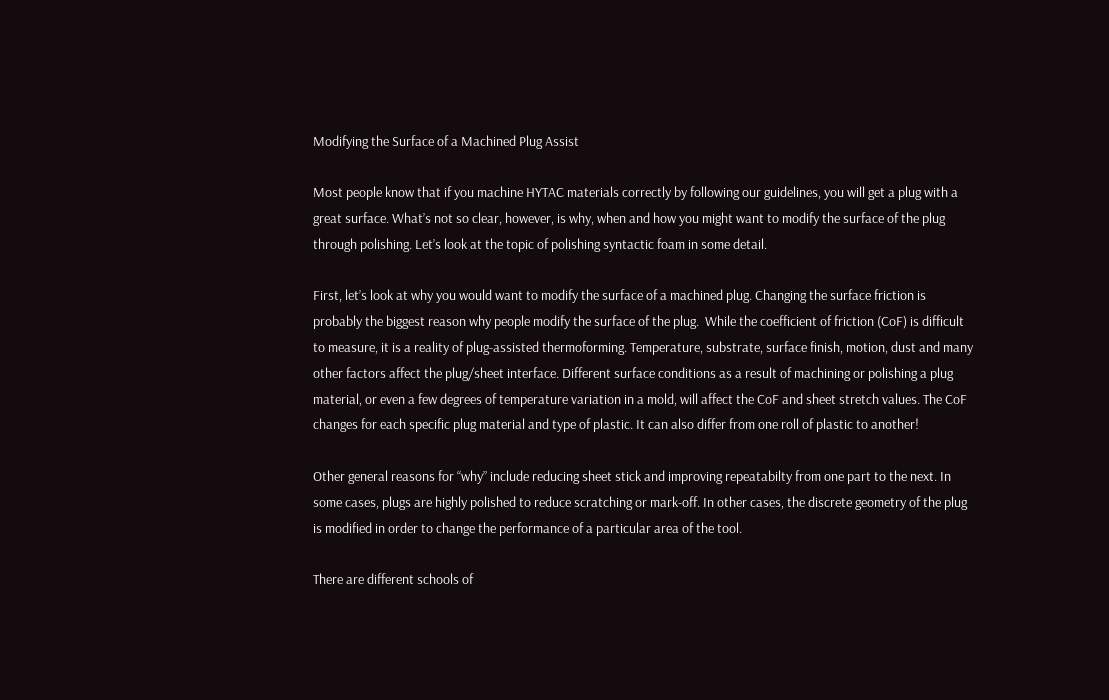Modifying the Surface of a Machined Plug Assist

Most people know that if you machine HYTAC materials correctly by following our guidelines, you will get a plug with a great surface. What’s not so clear, however, is why, when and how you might want to modify the surface of the plug through polishing. Let’s look at the topic of polishing syntactic foam in some detail.

First, let’s look at why you would want to modify the surface of a machined plug. Changing the surface friction is probably the biggest reason why people modify the surface of the plug.  While the coefficient of friction (CoF) is difficult to measure, it is a reality of plug-assisted thermoforming. Temperature, substrate, surface finish, motion, dust and many other factors affect the plug/sheet interface. Different surface conditions as a result of machining or polishing a plug material, or even a few degrees of temperature variation in a mold, will affect the CoF and sheet stretch values. The CoF changes for each specific plug material and type of plastic. It can also differ from one roll of plastic to another!

Other general reasons for “why” include reducing sheet stick and improving repeatabilty from one part to the next. In some cases, plugs are highly polished to reduce scratching or mark-off. In other cases, the discrete geometry of the plug is modified in order to change the performance of a particular area of the tool.

There are different schools of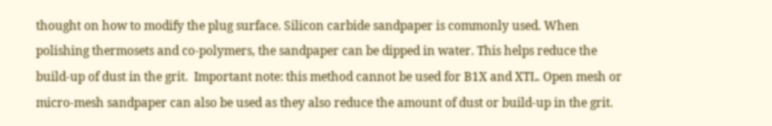thought on how to modify the plug surface. Silicon carbide sandpaper is commonly used. When polishing thermosets and co-polymers, the sandpaper can be dipped in water. This helps reduce the build-up of dust in the grit.  Important note: this method cannot be used for B1X and XTL. Open mesh or micro-mesh sandpaper can also be used as they also reduce the amount of dust or build-up in the grit.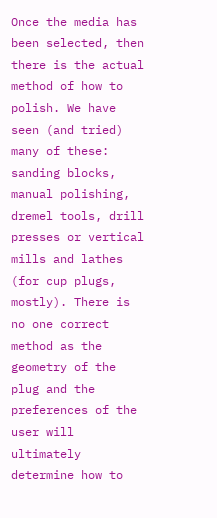Once the media has been selected, then there is the actual method of how to polish. We have seen (and tried) many of these: sanding blocks, manual polishing, dremel tools, drill presses or vertical mills and lathes (for cup plugs, mostly). There is no one correct method as the geometry of the plug and the preferences of the user will ultimately determine how to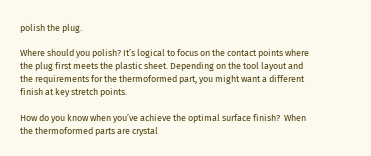polish the plug.

Where should you polish? It’s logical to focus on the contact points where the plug first meets the plastic sheet. Depending on the tool layout and the requirements for the thermoformed part, you might want a different finish at key stretch points.

How do you know when you’ve achieve the optimal surface finish?  When the thermoformed parts are crystal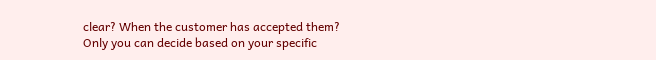clear? When the customer has accepted them? Only you can decide based on your specific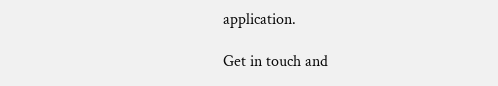application.

Get in touch and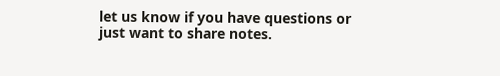let us know if you have questions or just want to share notes.